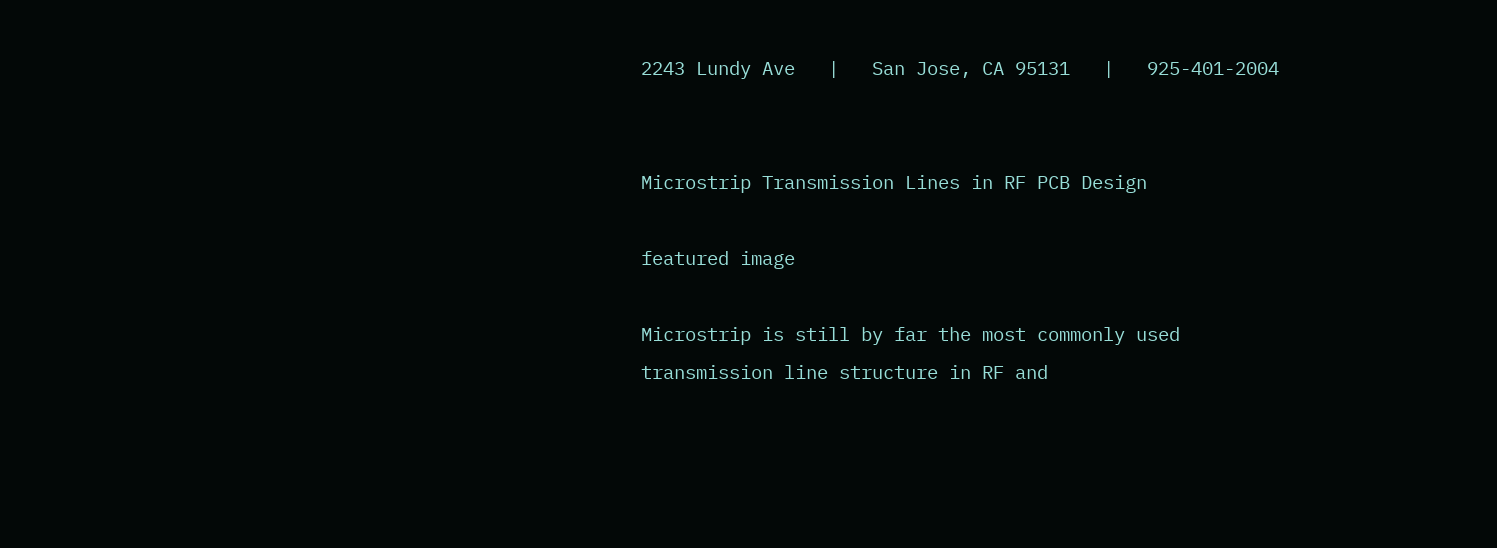2243 Lundy Ave   |   San Jose, CA 95131   |   925-401-2004


Microstrip Transmission Lines in RF PCB Design

featured image

Microstrip is still by far the most commonly used transmission line structure in RF and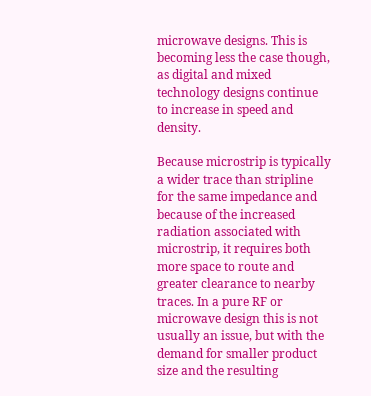microwave designs. This is becoming less the case though, as digital and mixed technology designs continue to increase in speed and density.

Because microstrip is typically a wider trace than stripline for the same impedance and because of the increased radiation associated with microstrip, it requires both more space to route and greater clearance to nearby traces. In a pure RF or microwave design this is not usually an issue, but with the demand for smaller product size and the resulting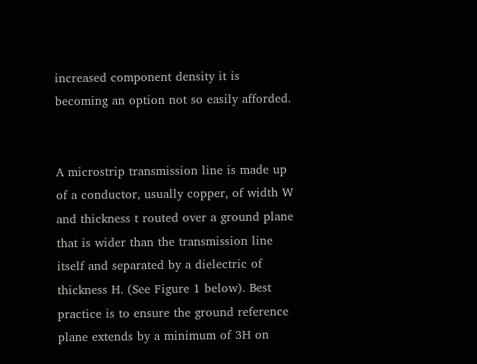increased component density it is becoming an option not so easily afforded.


A microstrip transmission line is made up of a conductor, usually copper, of width W and thickness t routed over a ground plane that is wider than the transmission line itself and separated by a dielectric of thickness H. (See Figure 1 below). Best practice is to ensure the ground reference plane extends by a minimum of 3H on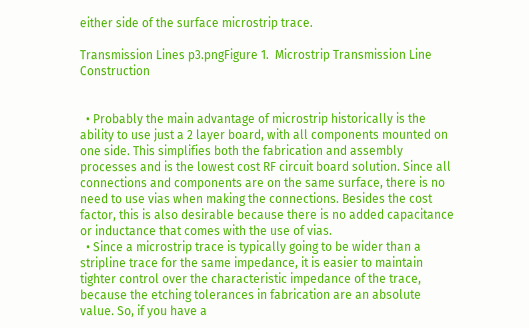either side of the surface microstrip trace.

Transmission Lines p3.pngFigure 1.  Microstrip Transmission Line Construction


  • Probably the main advantage of microstrip historically is the ability to use just a 2 layer board, with all components mounted on one side. This simplifies both the fabrication and assembly processes and is the lowest cost RF circuit board solution. Since all connections and components are on the same surface, there is no need to use vias when making the connections. Besides the cost factor, this is also desirable because there is no added capacitance or inductance that comes with the use of vias.
  • Since a microstrip trace is typically going to be wider than a stripline trace for the same impedance, it is easier to maintain tighter control over the characteristic impedance of the trace, because the etching tolerances in fabrication are an absolute value. So, if you have a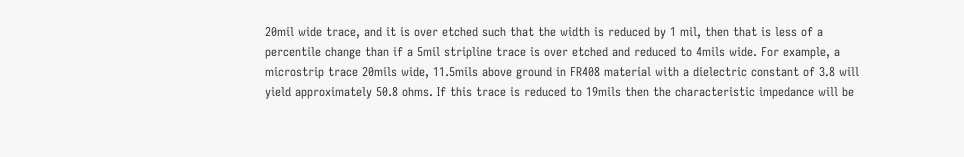20mil wide trace, and it is over etched such that the width is reduced by 1 mil, then that is less of a percentile change than if a 5mil stripline trace is over etched and reduced to 4mils wide. For example, a microstrip trace 20mils wide, 11.5mils above ground in FR408 material with a dielectric constant of 3.8 will yield approximately 50.8 ohms. If this trace is reduced to 19mils then the characteristic impedance will be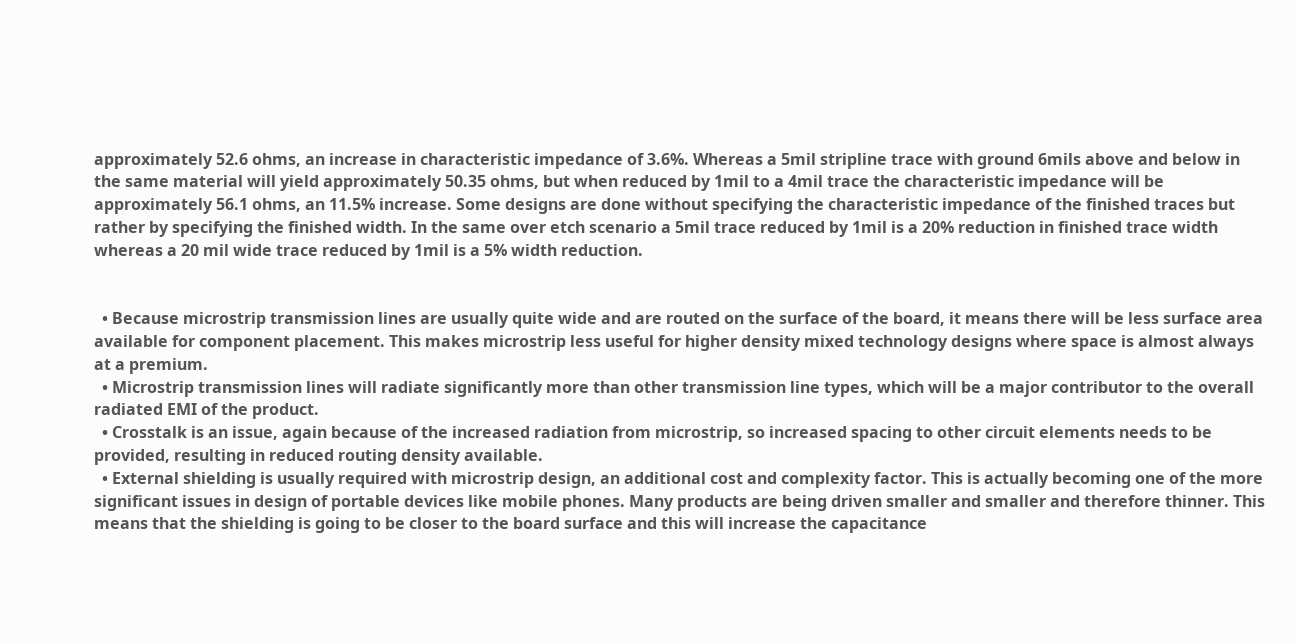approximately 52.6 ohms, an increase in characteristic impedance of 3.6%. Whereas a 5mil stripline trace with ground 6mils above and below in the same material will yield approximately 50.35 ohms, but when reduced by 1mil to a 4mil trace the characteristic impedance will be approximately 56.1 ohms, an 11.5% increase. Some designs are done without specifying the characteristic impedance of the finished traces but rather by specifying the finished width. In the same over etch scenario a 5mil trace reduced by 1mil is a 20% reduction in finished trace width whereas a 20 mil wide trace reduced by 1mil is a 5% width reduction.


  • Because microstrip transmission lines are usually quite wide and are routed on the surface of the board, it means there will be less surface area available for component placement. This makes microstrip less useful for higher density mixed technology designs where space is almost always at a premium.
  • Microstrip transmission lines will radiate significantly more than other transmission line types, which will be a major contributor to the overall radiated EMI of the product.
  • Crosstalk is an issue, again because of the increased radiation from microstrip, so increased spacing to other circuit elements needs to be provided, resulting in reduced routing density available.
  • External shielding is usually required with microstrip design, an additional cost and complexity factor. This is actually becoming one of the more significant issues in design of portable devices like mobile phones. Many products are being driven smaller and smaller and therefore thinner. This means that the shielding is going to be closer to the board surface and this will increase the capacitance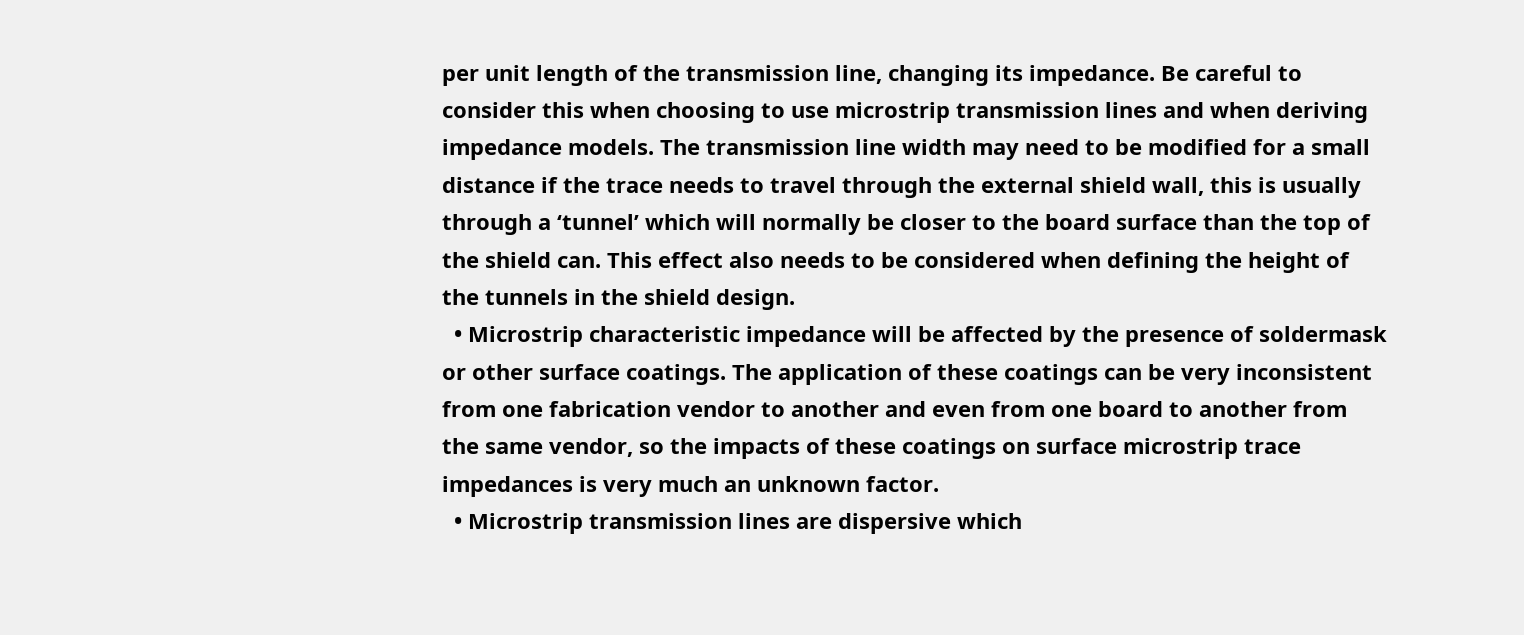per unit length of the transmission line, changing its impedance. Be careful to consider this when choosing to use microstrip transmission lines and when deriving impedance models. The transmission line width may need to be modified for a small distance if the trace needs to travel through the external shield wall, this is usually through a ‘tunnel’ which will normally be closer to the board surface than the top of the shield can. This effect also needs to be considered when defining the height of the tunnels in the shield design.
  • Microstrip characteristic impedance will be affected by the presence of soldermask or other surface coatings. The application of these coatings can be very inconsistent from one fabrication vendor to another and even from one board to another from the same vendor, so the impacts of these coatings on surface microstrip trace impedances is very much an unknown factor.
  • Microstrip transmission lines are dispersive which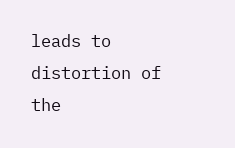leads to distortion of the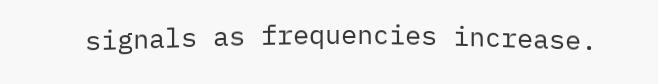signals as frequencies increase.